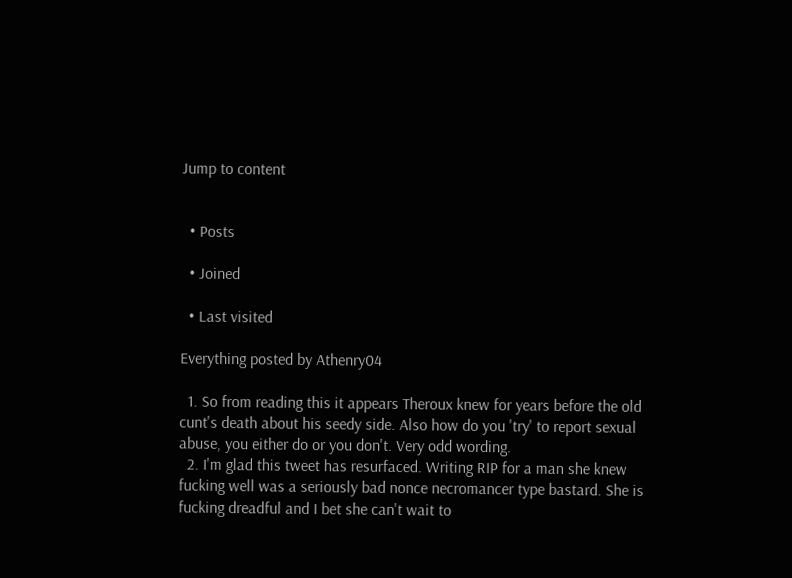Jump to content


  • Posts

  • Joined

  • Last visited

Everything posted by Athenry04

  1. So from reading this it appears Theroux knew for years before the old cunt's death about his seedy side. Also how do you 'try' to report sexual abuse, you either do or you don't. Very odd wording.
  2. I'm glad this tweet has resurfaced. Writing RIP for a man she knew fucking well was a seriously bad nonce necromancer type bastard. She is fucking dreadful and I bet she can't wait to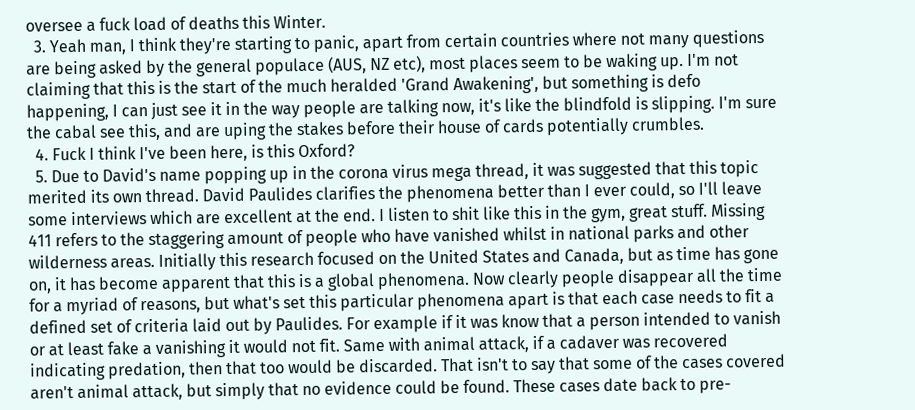oversee a fuck load of deaths this Winter.
  3. Yeah man, I think they're starting to panic, apart from certain countries where not many questions are being asked by the general populace (AUS, NZ etc), most places seem to be waking up. I'm not claiming that this is the start of the much heralded 'Grand Awakening', but something is defo happening, I can just see it in the way people are talking now, it's like the blindfold is slipping. I'm sure the cabal see this, and are uping the stakes before their house of cards potentially crumbles.
  4. Fuck I think I've been here, is this Oxford?
  5. Due to David's name popping up in the corona virus mega thread, it was suggested that this topic merited its own thread. David Paulides clarifies the phenomena better than I ever could, so I'll leave some interviews which are excellent at the end. I listen to shit like this in the gym, great stuff. Missing 411 refers to the staggering amount of people who have vanished whilst in national parks and other wilderness areas. Initially this research focused on the United States and Canada, but as time has gone on, it has become apparent that this is a global phenomena. Now clearly people disappear all the time for a myriad of reasons, but what's set this particular phenomena apart is that each case needs to fit a defined set of criteria laid out by Paulides. For example if it was know that a person intended to vanish or at least fake a vanishing it would not fit. Same with animal attack, if a cadaver was recovered indicating predation, then that too would be discarded. That isn't to say that some of the cases covered aren't animal attack, but simply that no evidence could be found. These cases date back to pre-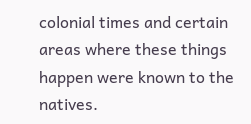colonial times and certain areas where these things happen were known to the natives.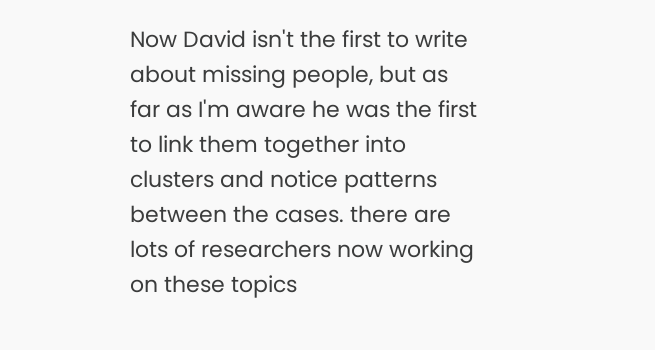Now David isn't the first to write about missing people, but as far as I'm aware he was the first to link them together into clusters and notice patterns between the cases. there are lots of researchers now working on these topics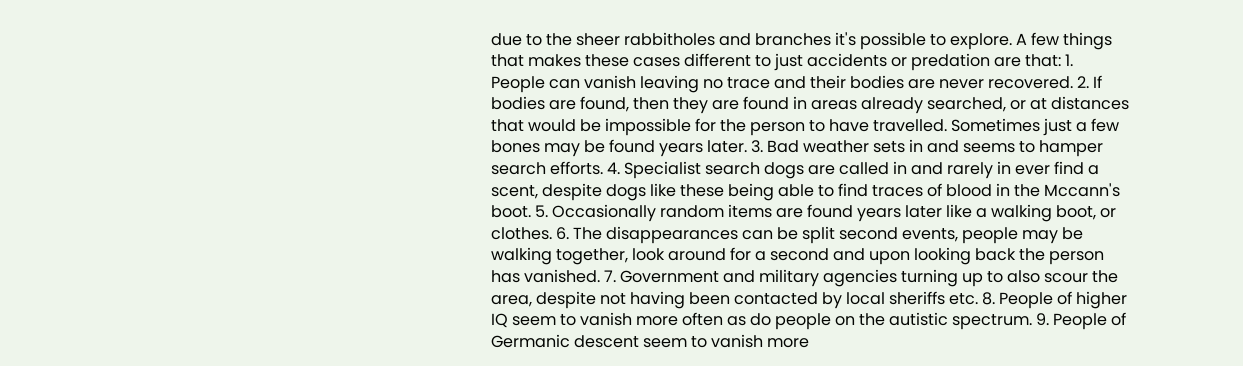due to the sheer rabbitholes and branches it's possible to explore. A few things that makes these cases different to just accidents or predation are that: 1. People can vanish leaving no trace and their bodies are never recovered. 2. If bodies are found, then they are found in areas already searched, or at distances that would be impossible for the person to have travelled. Sometimes just a few bones may be found years later. 3. Bad weather sets in and seems to hamper search efforts. 4. Specialist search dogs are called in and rarely in ever find a scent, despite dogs like these being able to find traces of blood in the Mccann's boot. 5. Occasionally random items are found years later like a walking boot, or clothes. 6. The disappearances can be split second events, people may be walking together, look around for a second and upon looking back the person has vanished. 7. Government and military agencies turning up to also scour the area, despite not having been contacted by local sheriffs etc. 8. People of higher IQ seem to vanish more often as do people on the autistic spectrum. 9. People of Germanic descent seem to vanish more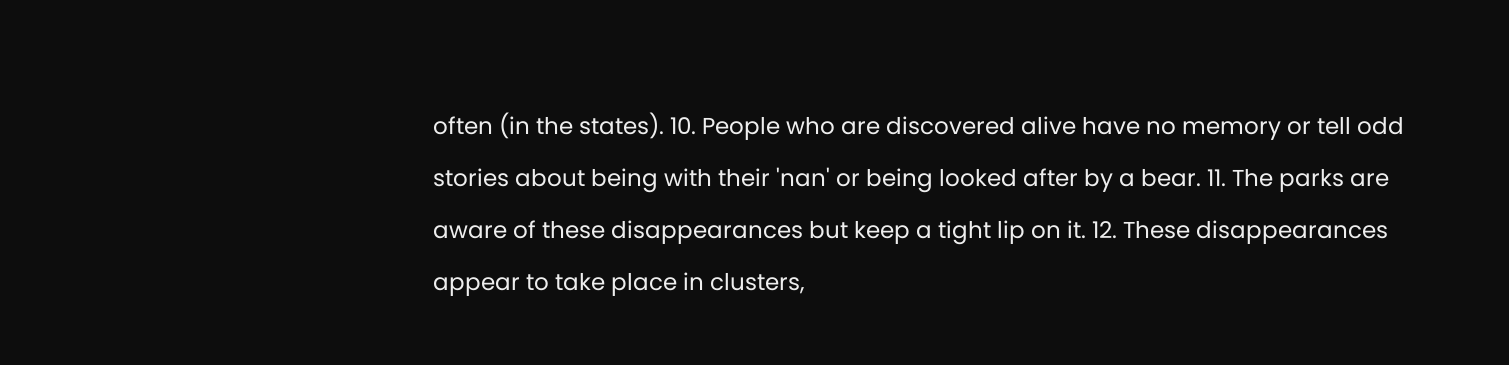often (in the states). 10. People who are discovered alive have no memory or tell odd stories about being with their 'nan' or being looked after by a bear. 11. The parks are aware of these disappearances but keep a tight lip on it. 12. These disappearances appear to take place in clusters,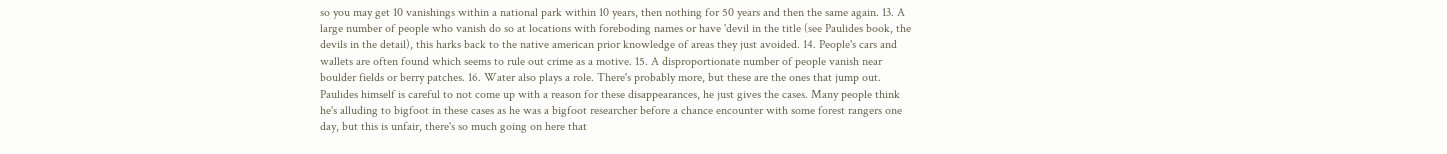so you may get 10 vanishings within a national park within 10 years, then nothing for 50 years and then the same again. 13. A large number of people who vanish do so at locations with foreboding names or have 'devil in the title (see Paulides book, the devils in the detail), this harks back to the native american prior knowledge of areas they just avoided. 14. People's cars and wallets are often found which seems to rule out crime as a motive. 15. A disproportionate number of people vanish near boulder fields or berry patches. 16. Water also plays a role. There's probably more, but these are the ones that jump out. Paulides himself is careful to not come up with a reason for these disappearances, he just gives the cases. Many people think he's alluding to bigfoot in these cases as he was a bigfoot researcher before a chance encounter with some forest rangers one day, but this is unfair, there's so much going on here that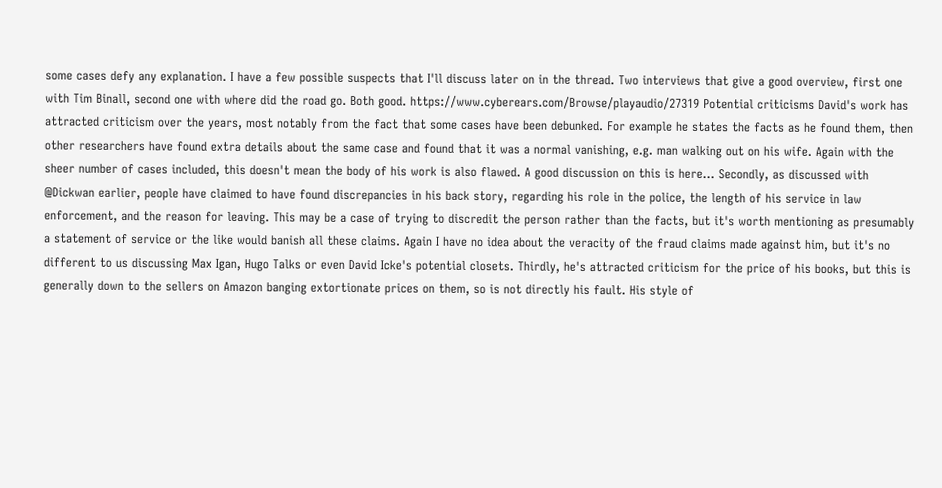some cases defy any explanation. I have a few possible suspects that I'll discuss later on in the thread. Two interviews that give a good overview, first one with Tim Binall, second one with where did the road go. Both good. https://www.cyberears.com/Browse/playaudio/27319 Potential criticisms David's work has attracted criticism over the years, most notably from the fact that some cases have been debunked. For example he states the facts as he found them, then other researchers have found extra details about the same case and found that it was a normal vanishing, e.g. man walking out on his wife. Again with the sheer number of cases included, this doesn't mean the body of his work is also flawed. A good discussion on this is here... Secondly, as discussed with @Dickwan earlier, people have claimed to have found discrepancies in his back story, regarding his role in the police, the length of his service in law enforcement, and the reason for leaving. This may be a case of trying to discredit the person rather than the facts, but it's worth mentioning as presumably a statement of service or the like would banish all these claims. Again I have no idea about the veracity of the fraud claims made against him, but it's no different to us discussing Max Igan, Hugo Talks or even David Icke's potential closets. Thirdly, he's attracted criticism for the price of his books, but this is generally down to the sellers on Amazon banging extortionate prices on them, so is not directly his fault. His style of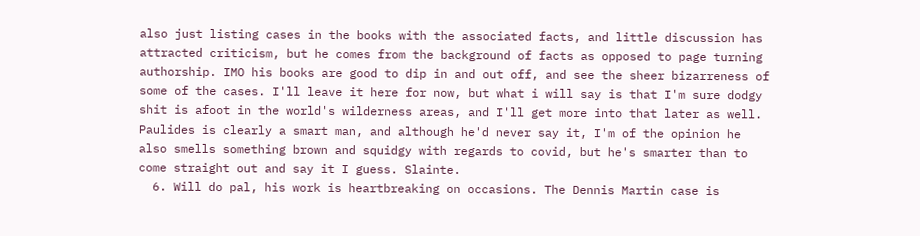also just listing cases in the books with the associated facts, and little discussion has attracted criticism, but he comes from the background of facts as opposed to page turning authorship. IMO his books are good to dip in and out off, and see the sheer bizarreness of some of the cases. I'll leave it here for now, but what i will say is that I'm sure dodgy shit is afoot in the world's wilderness areas, and I'll get more into that later as well. Paulides is clearly a smart man, and although he'd never say it, I'm of the opinion he also smells something brown and squidgy with regards to covid, but he's smarter than to come straight out and say it I guess. Slainte.
  6. Will do pal, his work is heartbreaking on occasions. The Dennis Martin case is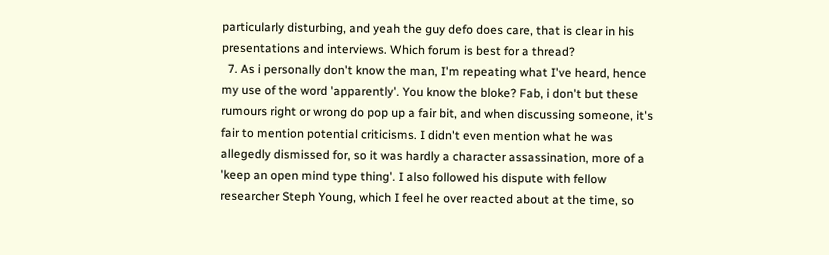particularly disturbing, and yeah the guy defo does care, that is clear in his presentations and interviews. Which forum is best for a thread?
  7. As i personally don't know the man, I'm repeating what I've heard, hence my use of the word 'apparently'. You know the bloke? Fab, i don't but these rumours right or wrong do pop up a fair bit, and when discussing someone, it's fair to mention potential criticisms. I didn't even mention what he was allegedly dismissed for, so it was hardly a character assassination, more of a 'keep an open mind type thing'. I also followed his dispute with fellow researcher Steph Young, which I feel he over reacted about at the time, so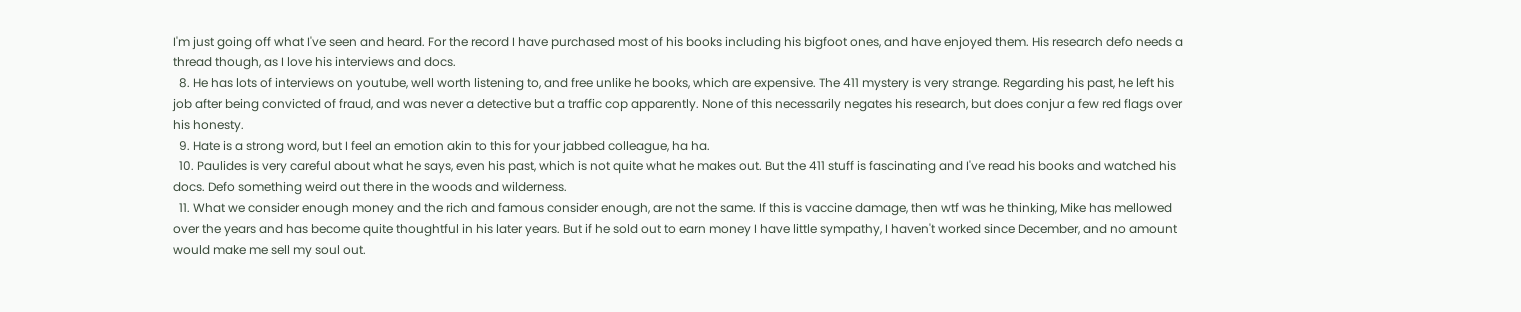I'm just going off what I've seen and heard. For the record I have purchased most of his books including his bigfoot ones, and have enjoyed them. His research defo needs a thread though, as I love his interviews and docs.
  8. He has lots of interviews on youtube, well worth listening to, and free unlike he books, which are expensive. The 411 mystery is very strange. Regarding his past, he left his job after being convicted of fraud, and was never a detective but a traffic cop apparently. None of this necessarily negates his research, but does conjur a few red flags over his honesty.
  9. Hate is a strong word, but I feel an emotion akin to this for your jabbed colleague, ha ha.
  10. Paulides is very careful about what he says, even his past, which is not quite what he makes out. But the 411 stuff is fascinating and I've read his books and watched his docs. Defo something weird out there in the woods and wilderness.
  11. What we consider enough money and the rich and famous consider enough, are not the same. If this is vaccine damage, then wtf was he thinking, Mike has mellowed over the years and has become quite thoughtful in his later years. But if he sold out to earn money I have little sympathy, I haven't worked since December, and no amount would make me sell my soul out.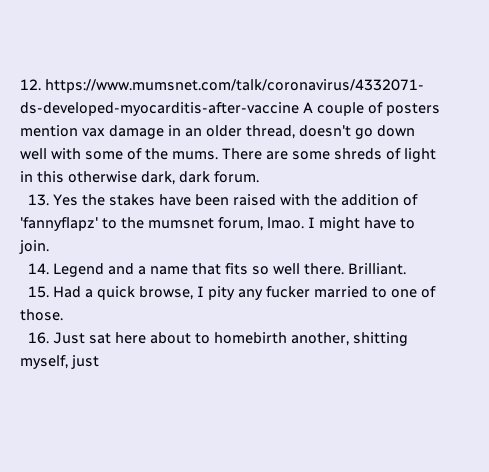12. https://www.mumsnet.com/talk/coronavirus/4332071-ds-developed-myocarditis-after-vaccine A couple of posters mention vax damage in an older thread, doesn't go down well with some of the mums. There are some shreds of light in this otherwise dark, dark forum.
  13. Yes the stakes have been raised with the addition of 'fannyflapz' to the mumsnet forum, lmao. I might have to join.
  14. Legend and a name that fits so well there. Brilliant.
  15. Had a quick browse, I pity any fucker married to one of those.
  16. Just sat here about to homebirth another, shitting myself, just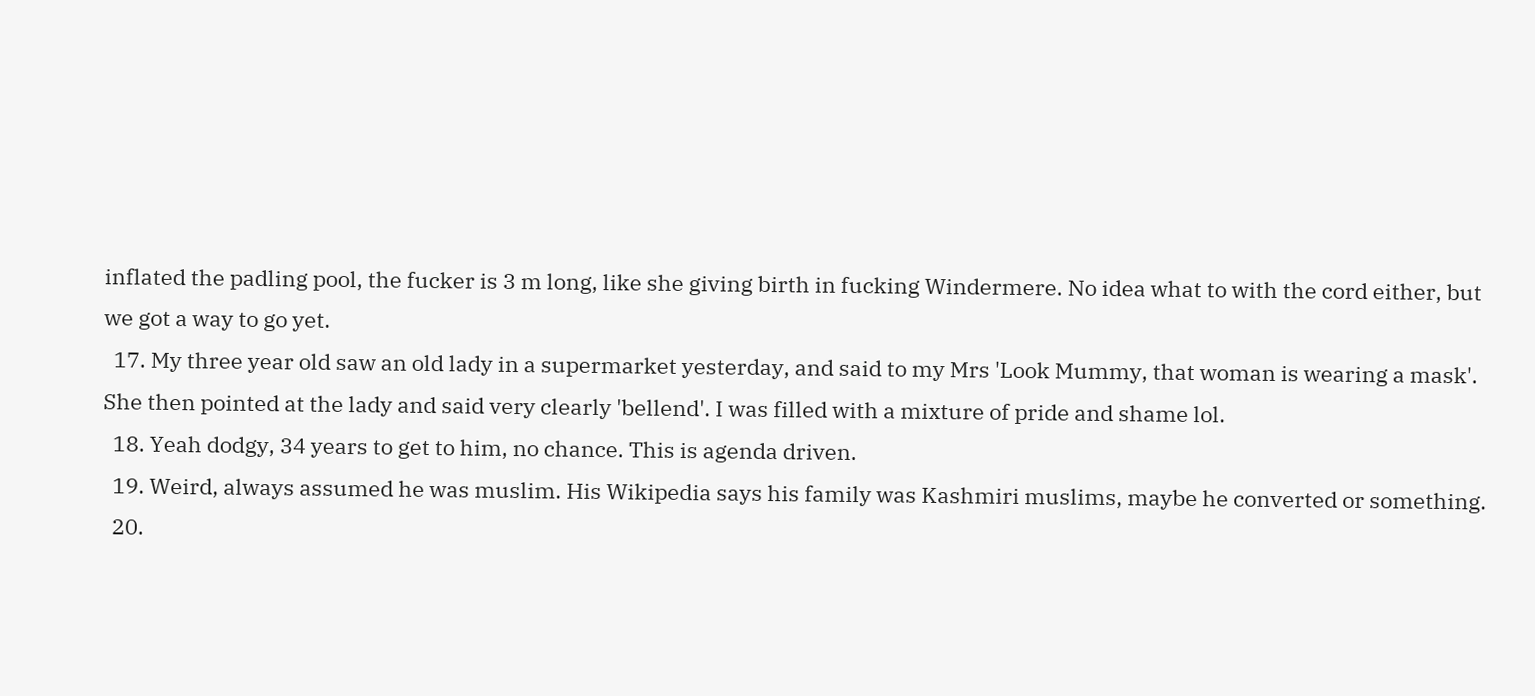inflated the padling pool, the fucker is 3 m long, like she giving birth in fucking Windermere. No idea what to with the cord either, but we got a way to go yet.
  17. My three year old saw an old lady in a supermarket yesterday, and said to my Mrs 'Look Mummy, that woman is wearing a mask'. She then pointed at the lady and said very clearly 'bellend'. I was filled with a mixture of pride and shame lol.
  18. Yeah dodgy, 34 years to get to him, no chance. This is agenda driven.
  19. Weird, always assumed he was muslim. His Wikipedia says his family was Kashmiri muslims, maybe he converted or something.
  20.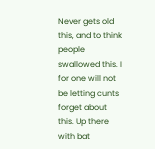Never gets old this, and to think people swallowed this. I for one will not be letting cunts forget about this. Up there with bat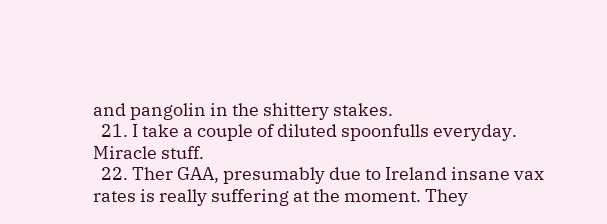and pangolin in the shittery stakes.
  21. I take a couple of diluted spoonfulls everyday. Miracle stuff.
  22. Ther GAA, presumably due to Ireland insane vax rates is really suffering at the moment. They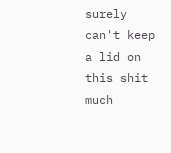surely can't keep a lid on this shit much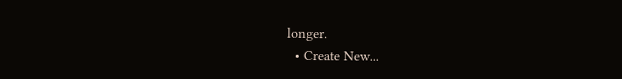longer.
  • Create New...